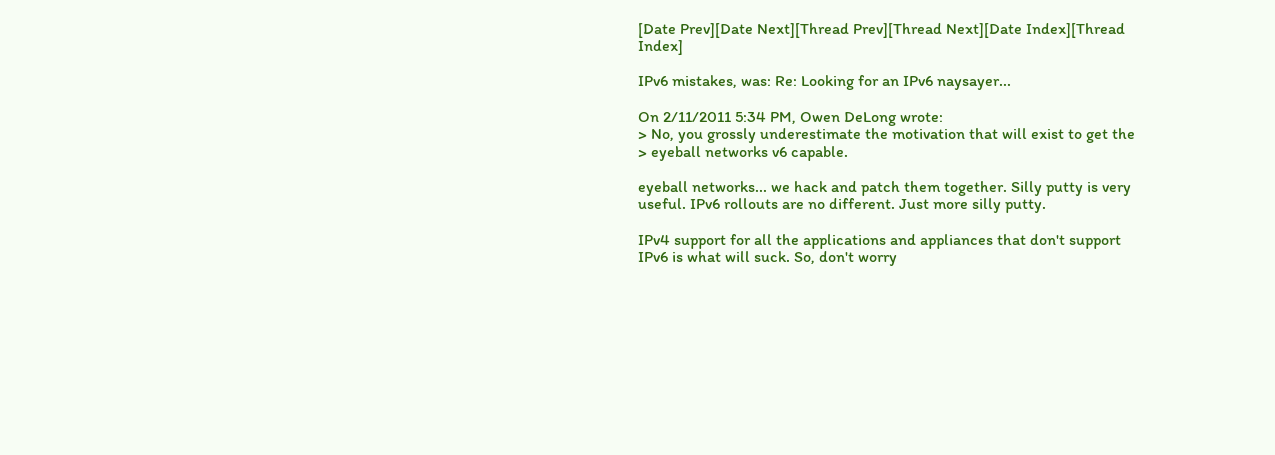[Date Prev][Date Next][Thread Prev][Thread Next][Date Index][Thread Index]

IPv6 mistakes, was: Re: Looking for an IPv6 naysayer...

On 2/11/2011 5:34 PM, Owen DeLong wrote:
> No, you grossly underestimate the motivation that will exist to get the
> eyeball networks v6 capable.

eyeball networks... we hack and patch them together. Silly putty is very
useful. IPv6 rollouts are no different. Just more silly putty.

IPv4 support for all the applications and appliances that don't support
IPv6 is what will suck. So, don't worry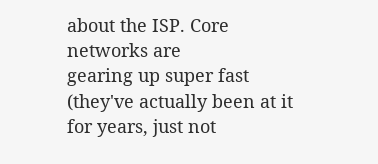about the ISP. Core networks are
gearing up super fast (they've actually been at it for years, just not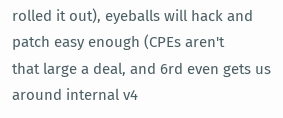rolled it out), eyeballs will hack and patch easy enough (CPEs aren't
that large a deal, and 6rd even gets us around internal v4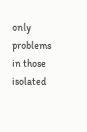only problems
in those isolated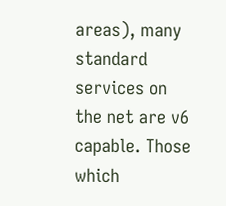areas), many standard services on the net are v6
capable. Those which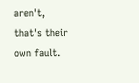aren't, that's their own fault.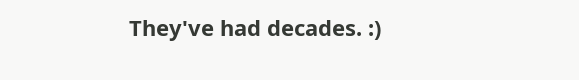They've had decades. :)